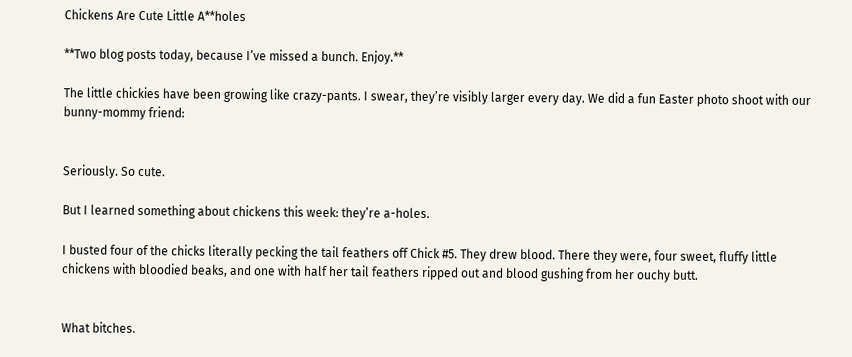Chickens Are Cute Little A**holes

**Two blog posts today, because I’ve missed a bunch. Enjoy.**

The little chickies have been growing like crazy-pants. I swear, they’re visibly larger every day. We did a fun Easter photo shoot with our bunny-mommy friend:


Seriously. So cute.

But I learned something about chickens this week: they’re a-holes.

I busted four of the chicks literally pecking the tail feathers off Chick #5. They drew blood. There they were, four sweet, fluffy little chickens with bloodied beaks, and one with half her tail feathers ripped out and blood gushing from her ouchy butt.


What bitches.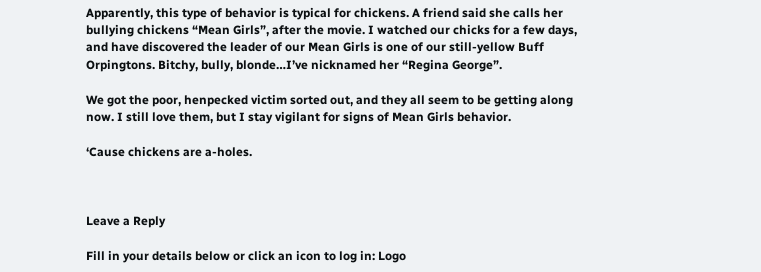Apparently, this type of behavior is typical for chickens. A friend said she calls her bullying chickens “Mean Girls”, after the movie. I watched our chicks for a few days, and have discovered the leader of our Mean Girls is one of our still-yellow Buff Orpingtons. Bitchy, bully, blonde…I’ve nicknamed her “Regina George”.

We got the poor, henpecked victim sorted out, and they all seem to be getting along now. I still love them, but I stay vigilant for signs of Mean Girls behavior.

‘Cause chickens are a-holes.



Leave a Reply

Fill in your details below or click an icon to log in: Logo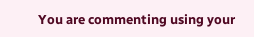You are commenting using your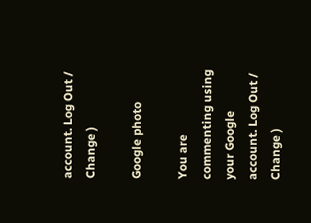account. Log Out /  Change )

Google photo

You are commenting using your Google account. Log Out /  Change )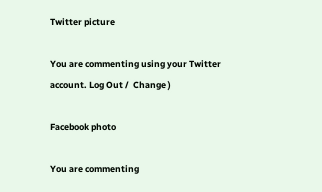Twitter picture

You are commenting using your Twitter account. Log Out /  Change )

Facebook photo

You are commenting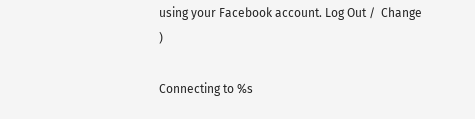using your Facebook account. Log Out /  Change )

Connecting to %s